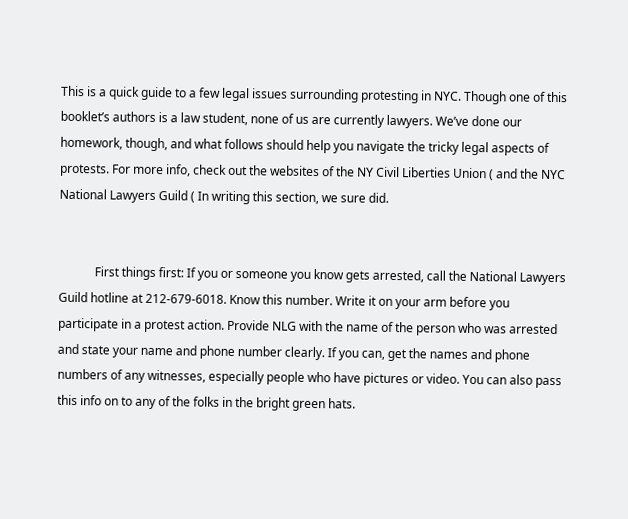This is a quick guide to a few legal issues surrounding protesting in NYC. Though one of this booklet’s authors is a law student, none of us are currently lawyers. We’ve done our homework, though, and what follows should help you navigate the tricky legal aspects of protests. For more info, check out the websites of the NY Civil Liberties Union ( and the NYC National Lawyers Guild ( In writing this section, we sure did.


            First things first: If you or someone you know gets arrested, call the National Lawyers Guild hotline at 212-679-6018. Know this number. Write it on your arm before you participate in a protest action. Provide NLG with the name of the person who was arrested and state your name and phone number clearly. If you can, get the names and phone numbers of any witnesses, especially people who have pictures or video. You can also pass this info on to any of the folks in the bright green hats.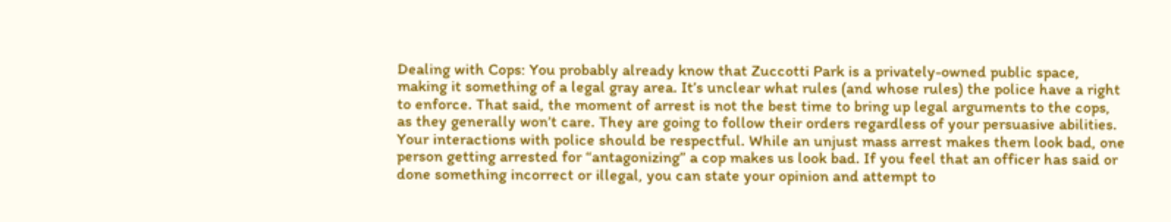Dealing with Cops: You probably already know that Zuccotti Park is a privately-owned public space, making it something of a legal gray area. It’s unclear what rules (and whose rules) the police have a right to enforce. That said, the moment of arrest is not the best time to bring up legal arguments to the cops, as they generally won’t care. They are going to follow their orders regardless of your persuasive abilities. Your interactions with police should be respectful. While an unjust mass arrest makes them look bad, one person getting arrested for “antagonizing” a cop makes us look bad. If you feel that an officer has said or done something incorrect or illegal, you can state your opinion and attempt to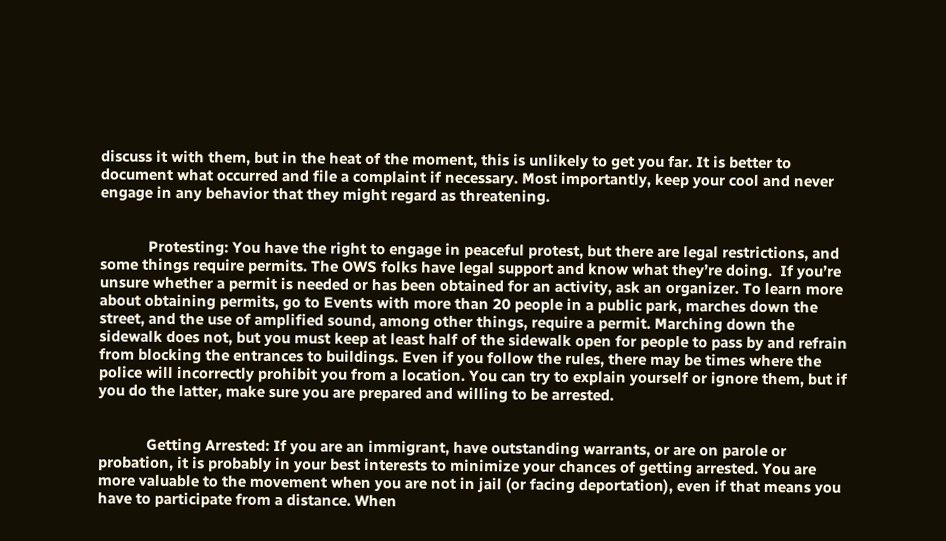discuss it with them, but in the heat of the moment, this is unlikely to get you far. It is better to document what occurred and file a complaint if necessary. Most importantly, keep your cool and never engage in any behavior that they might regard as threatening.


            Protesting: You have the right to engage in peaceful protest, but there are legal restrictions, and some things require permits. The OWS folks have legal support and know what they’re doing.  If you’re unsure whether a permit is needed or has been obtained for an activity, ask an organizer. To learn more about obtaining permits, go to Events with more than 20 people in a public park, marches down the street, and the use of amplified sound, among other things, require a permit. Marching down the sidewalk does not, but you must keep at least half of the sidewalk open for people to pass by and refrain from blocking the entrances to buildings. Even if you follow the rules, there may be times where the police will incorrectly prohibit you from a location. You can try to explain yourself or ignore them, but if you do the latter, make sure you are prepared and willing to be arrested.


            Getting Arrested: If you are an immigrant, have outstanding warrants, or are on parole or probation, it is probably in your best interests to minimize your chances of getting arrested. You are more valuable to the movement when you are not in jail (or facing deportation), even if that means you have to participate from a distance. When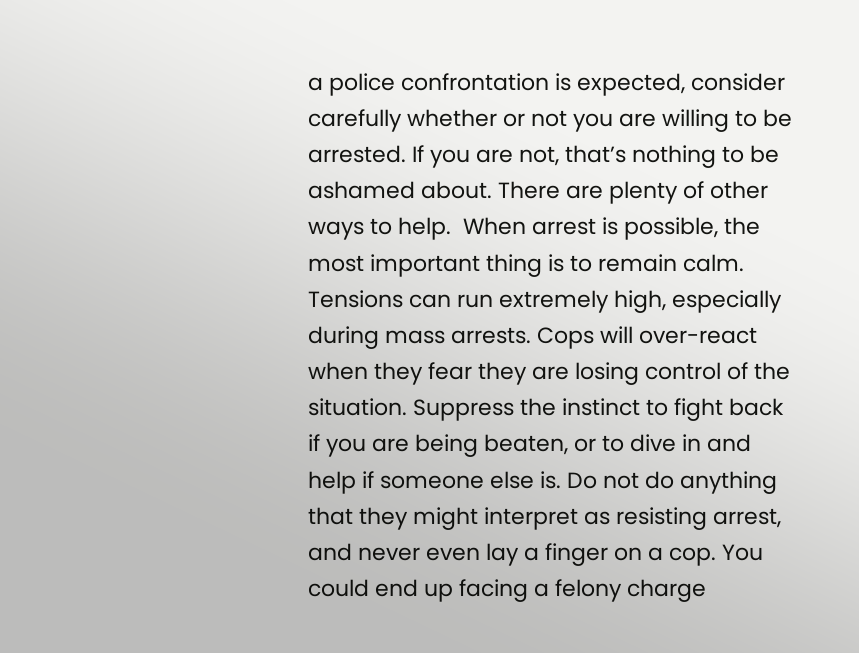a police confrontation is expected, consider carefully whether or not you are willing to be arrested. If you are not, that’s nothing to be ashamed about. There are plenty of other ways to help.  When arrest is possible, the most important thing is to remain calm. Tensions can run extremely high, especially during mass arrests. Cops will over-react when they fear they are losing control of the situation. Suppress the instinct to fight back if you are being beaten, or to dive in and help if someone else is. Do not do anything that they might interpret as resisting arrest, and never even lay a finger on a cop. You could end up facing a felony charge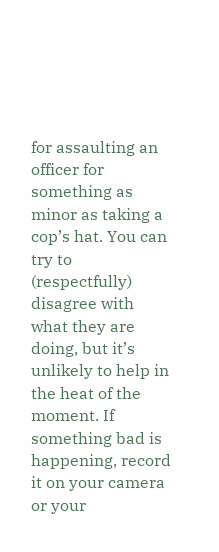for assaulting an officer for something as minor as taking a cop’s hat. You can try to (respectfully) disagree with what they are doing, but it’s unlikely to help in the heat of the moment. If something bad is happening, record it on your camera or your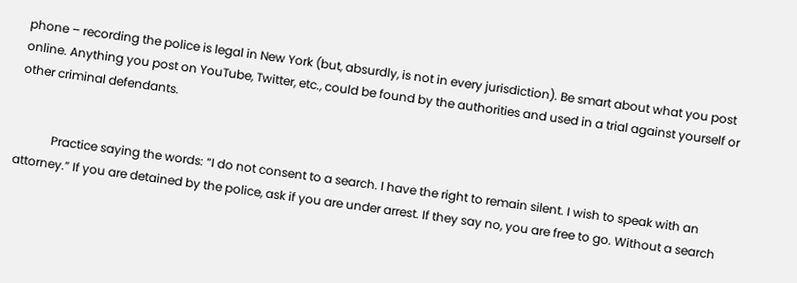phone – recording the police is legal in New York (but, absurdly, is not in every jurisdiction). Be smart about what you post online. Anything you post on YouTube, Twitter, etc., could be found by the authorities and used in a trial against yourself or other criminal defendants.


            Practice saying the words: “I do not consent to a search. I have the right to remain silent. I wish to speak with an attorney.” If you are detained by the police, ask if you are under arrest. If they say no, you are free to go. Without a search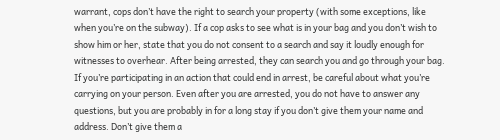warrant, cops don’t have the right to search your property (with some exceptions, like when you’re on the subway). If a cop asks to see what is in your bag and you don’t wish to show him or her, state that you do not consent to a search and say it loudly enough for witnesses to overhear. After being arrested, they can search you and go through your bag. If you’re participating in an action that could end in arrest, be careful about what you’re carrying on your person. Even after you are arrested, you do not have to answer any questions, but you are probably in for a long stay if you don’t give them your name and address. Don’t give them a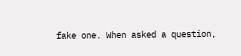fake one. When asked a question,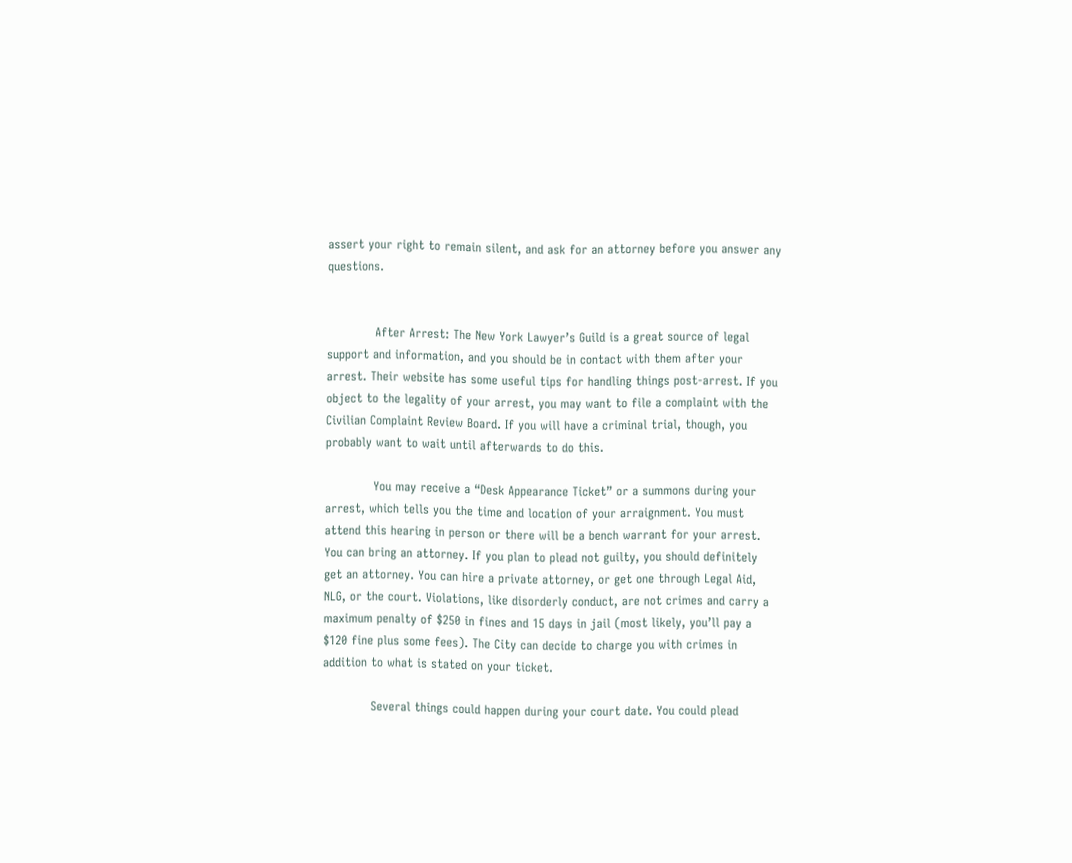assert your right to remain silent, and ask for an attorney before you answer any questions.


            After Arrest: The New York Lawyer’s Guild is a great source of legal support and information, and you should be in contact with them after your arrest. Their website has some useful tips for handling things post-arrest. If you object to the legality of your arrest, you may want to file a complaint with the Civilian Complaint Review Board. If you will have a criminal trial, though, you probably want to wait until afterwards to do this.

            You may receive a “Desk Appearance Ticket” or a summons during your arrest, which tells you the time and location of your arraignment. You must attend this hearing in person or there will be a bench warrant for your arrest. You can bring an attorney. If you plan to plead not guilty, you should definitely get an attorney. You can hire a private attorney, or get one through Legal Aid, NLG, or the court. Violations, like disorderly conduct, are not crimes and carry a maximum penalty of $250 in fines and 15 days in jail (most likely, you’ll pay a $120 fine plus some fees). The City can decide to charge you with crimes in addition to what is stated on your ticket.

            Several things could happen during your court date. You could plead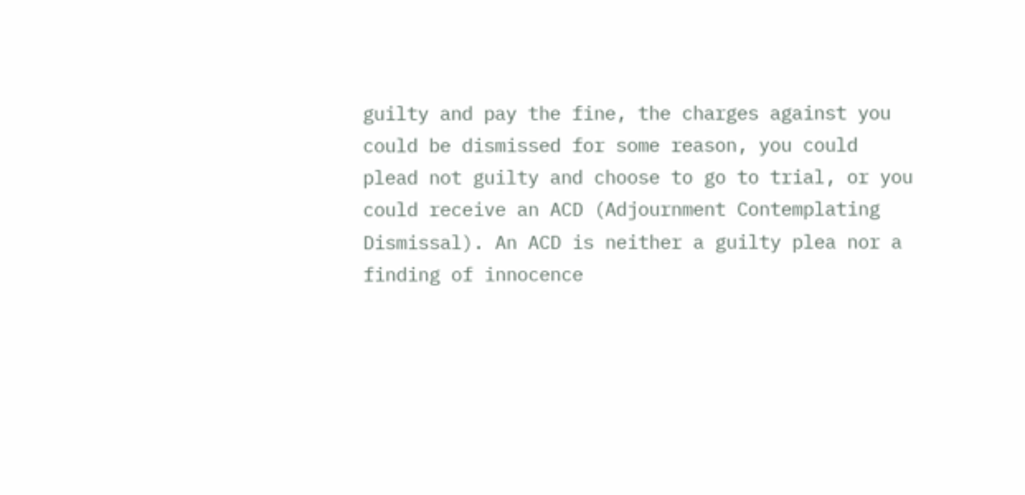guilty and pay the fine, the charges against you could be dismissed for some reason, you could plead not guilty and choose to go to trial, or you could receive an ACD (Adjournment Contemplating Dismissal). An ACD is neither a guilty plea nor a finding of innocence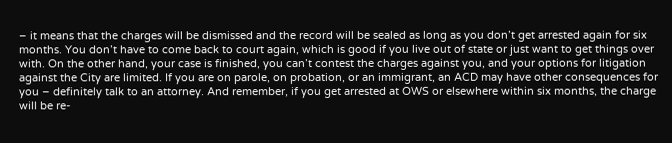– it means that the charges will be dismissed and the record will be sealed as long as you don’t get arrested again for six months. You don’t have to come back to court again, which is good if you live out of state or just want to get things over with. On the other hand, your case is finished, you can’t contest the charges against you, and your options for litigation against the City are limited. If you are on parole, on probation, or an immigrant, an ACD may have other consequences for you – definitely talk to an attorney. And remember, if you get arrested at OWS or elsewhere within six months, the charge will be re-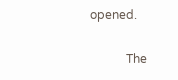opened.

            The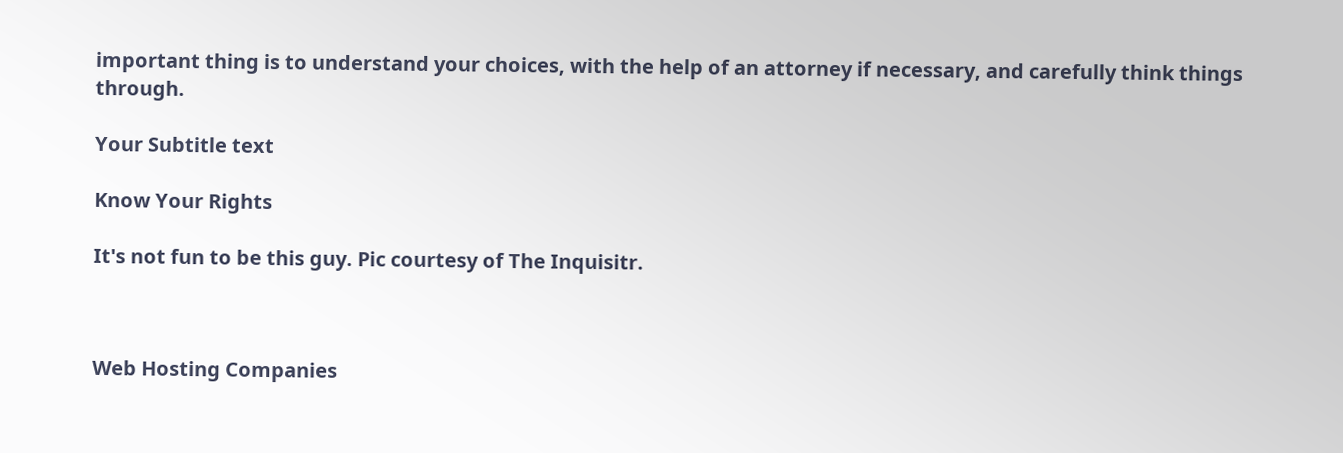important thing is to understand your choices, with the help of an attorney if necessary, and carefully think things through.

Your Subtitle text

Know Your Rights

It's not fun to be this guy. Pic courtesy of The Inquisitr.



Web Hosting Companies